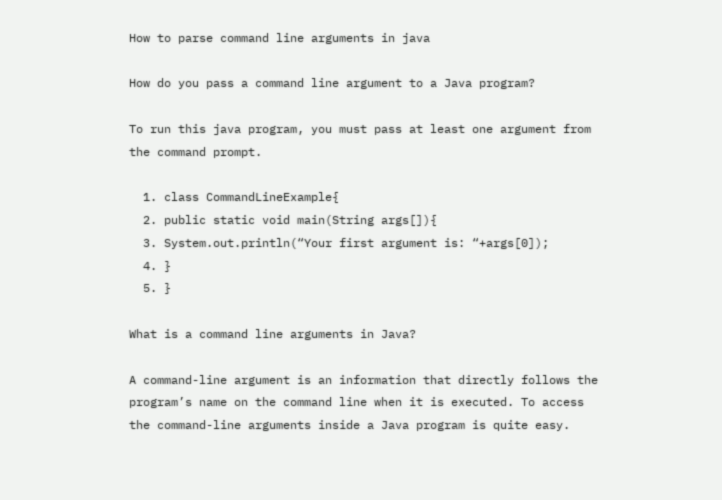How to parse command line arguments in java

How do you pass a command line argument to a Java program?

To run this java program, you must pass at least one argument from the command prompt.

  1. class CommandLineExample{
  2. public static void main(String args[]){
  3. System.out.println(“Your first argument is: “+args[0]);
  4. }
  5. }

What is a command line arguments in Java?

A command-line argument is an information that directly follows the program’s name on the command line when it is executed. To access the command-line arguments inside a Java program is quite easy.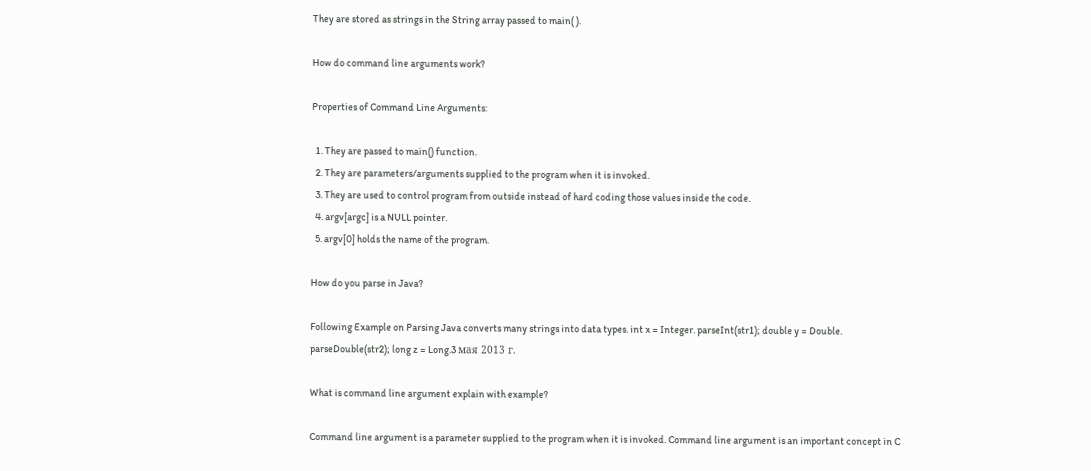They are stored as strings in the String array passed to main( ).

How do command line arguments work?

Properties of Command Line Arguments:

  1. They are passed to main() function.
  2. They are parameters/arguments supplied to the program when it is invoked.
  3. They are used to control program from outside instead of hard coding those values inside the code.
  4. argv[argc] is a NULL pointer.
  5. argv[0] holds the name of the program.

How do you parse in Java?

Following Example on Parsing Java converts many strings into data types. int x = Integer. parseInt(str1); double y = Double. parseDouble(str2); long z = Long.3 мая 2013 г.

What is command line argument explain with example?

Command line argument is a parameter supplied to the program when it is invoked. Command line argument is an important concept in C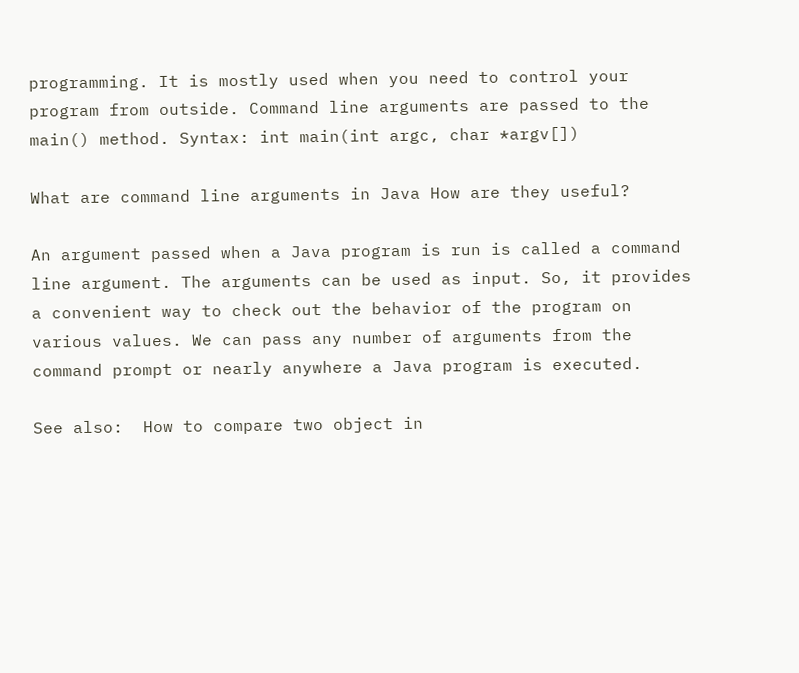programming. It is mostly used when you need to control your program from outside. Command line arguments are passed to the main() method. Syntax: int main(int argc, char *argv[])

What are command line arguments in Java How are they useful?

An argument passed when a Java program is run is called a command line argument. The arguments can be used as input. So, it provides a convenient way to check out the behavior of the program on various values. We can pass any number of arguments from the command prompt or nearly anywhere a Java program is executed.

See also:  How to compare two object in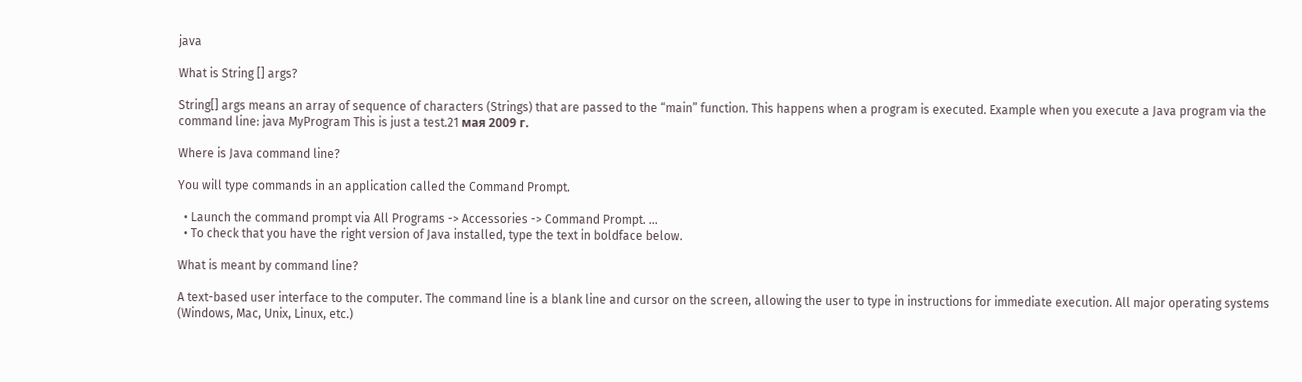java

What is String [] args?

String[] args means an array of sequence of characters (Strings) that are passed to the “main” function. This happens when a program is executed. Example when you execute a Java program via the command line: java MyProgram This is just a test.21 мая 2009 г.

Where is Java command line?

You will type commands in an application called the Command Prompt.

  • Launch the command prompt via All Programs -> Accessories -> Command Prompt. …
  • To check that you have the right version of Java installed, type the text in boldface below.

What is meant by command line?

A text-based user interface to the computer. The command line is a blank line and cursor on the screen, allowing the user to type in instructions for immediate execution. All major operating systems (Windows, Mac, Unix, Linux, etc.)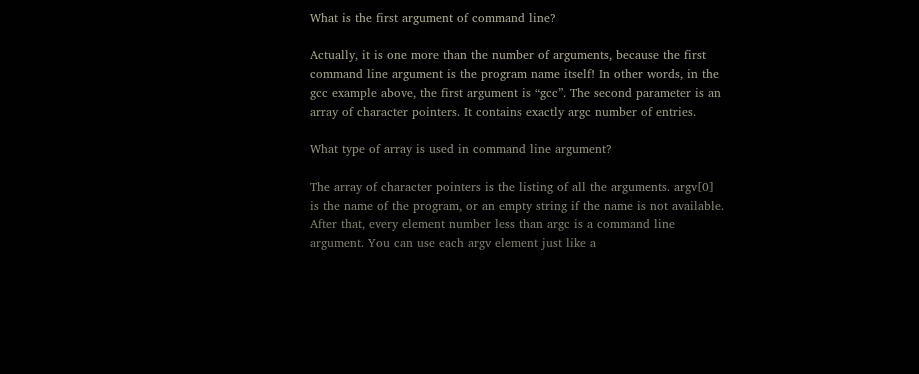What is the first argument of command line?

Actually, it is one more than the number of arguments, because the first command line argument is the program name itself! In other words, in the gcc example above, the first argument is “gcc”. The second parameter is an array of character pointers. It contains exactly argc number of entries.

What type of array is used in command line argument?

The array of character pointers is the listing of all the arguments. argv[0] is the name of the program, or an empty string if the name is not available. After that, every element number less than argc is a command line argument. You can use each argv element just like a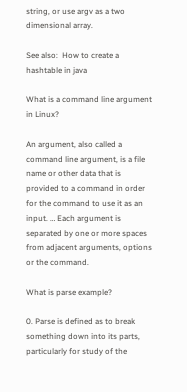string, or use argv as a two dimensional array.

See also:  How to create a hashtable in java

What is a command line argument in Linux?

An argument, also called a command line argument, is a file name or other data that is provided to a command in order for the command to use it as an input. … Each argument is separated by one or more spaces from adjacent arguments, options or the command.

What is parse example?

0. Parse is defined as to break something down into its parts, particularly for study of the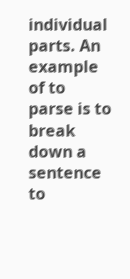individual parts. An example of to parse is to break down a sentence to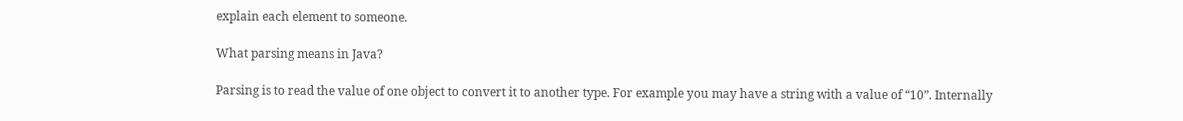explain each element to someone.

What parsing means in Java?

Parsing is to read the value of one object to convert it to another type. For example you may have a string with a value of “10”. Internally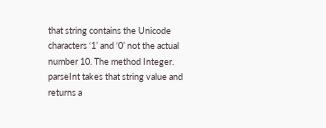that string contains the Unicode characters ‘1’ and ‘0’ not the actual number 10. The method Integer. parseInt takes that string value and returns a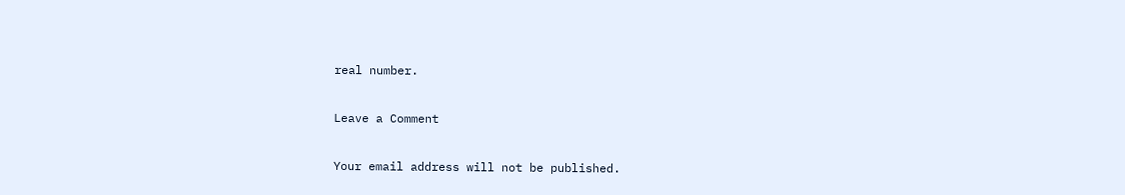real number.

Leave a Comment

Your email address will not be published.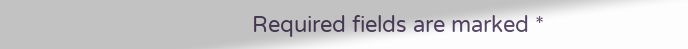Required fields are marked *